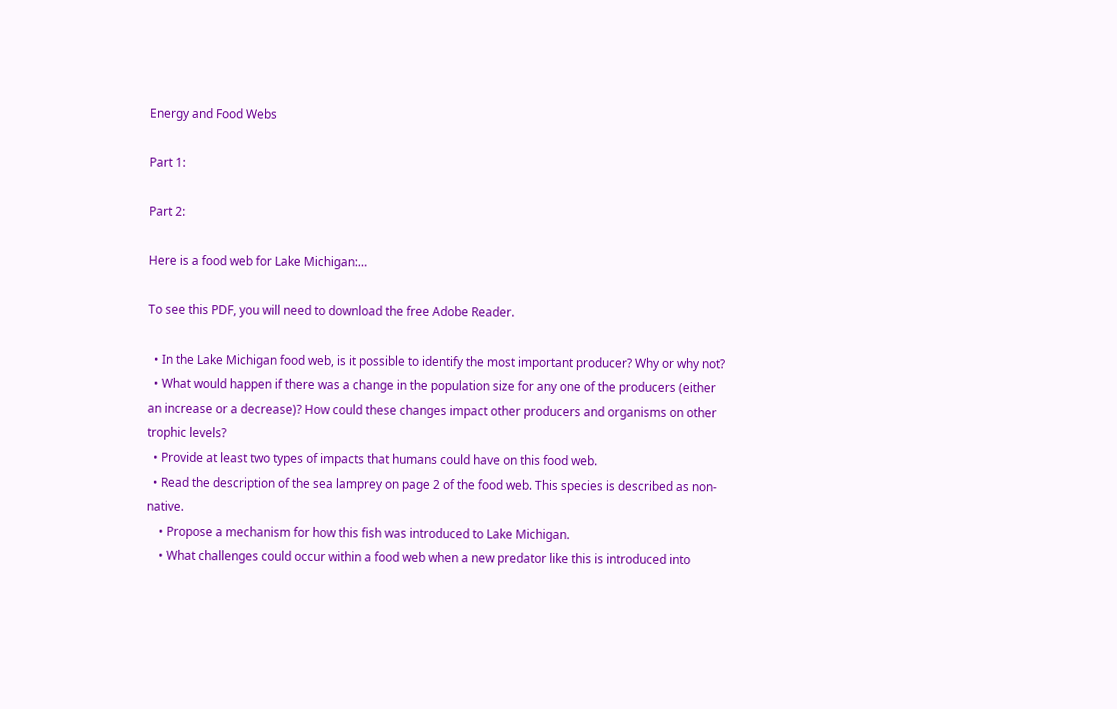Energy and Food Webs

Part 1:

Part 2:

Here is a food web for Lake Michigan:…

To see this PDF, you will need to download the free Adobe Reader.

  • In the Lake Michigan food web, is it possible to identify the most important producer? Why or why not?
  • What would happen if there was a change in the population size for any one of the producers (either an increase or a decrease)? How could these changes impact other producers and organisms on other trophic levels?
  • Provide at least two types of impacts that humans could have on this food web.
  • Read the description of the sea lamprey on page 2 of the food web. This species is described as non-native.
    • Propose a mechanism for how this fish was introduced to Lake Michigan.
    • What challenges could occur within a food web when a new predator like this is introduced into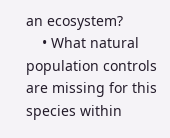an ecosystem?
    • What natural population controls are missing for this species within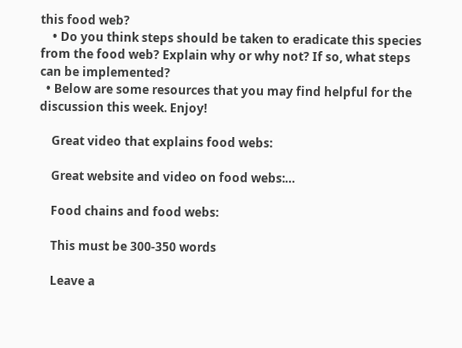this food web?
    • Do you think steps should be taken to eradicate this species from the food web? Explain why or why not? If so, what steps can be implemented?
  • Below are some resources that you may find helpful for the discussion this week. Enjoy!

    Great video that explains food webs:

    Great website and video on food webs:…

    Food chains and food webs:

    This must be 300-350 words

    Leave a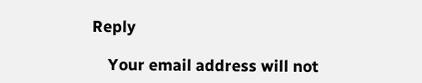Reply

    Your email address will not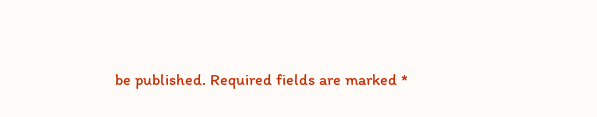be published. Required fields are marked *